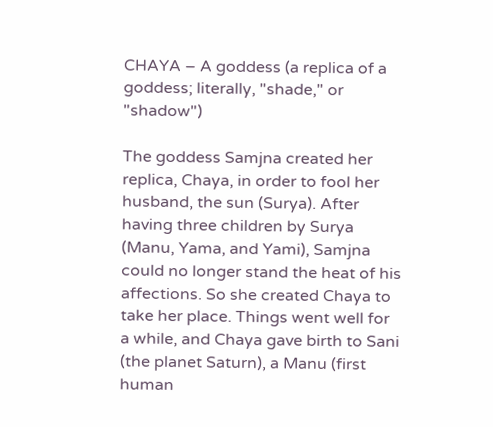CHAYA – A goddess (a replica of a goddess; literally, "shade," or "shadow")

The goddess Samjna created her replica, Chaya, in order to fool her husband, the sun (Surya). After having three children by Surya (Manu, Yama, and Yami), Samjna could no longer stand the heat of his affections. So she created Chaya to take her place. Things went well for a while, and Chaya gave birth to Sani (the planet Saturn), a Manu (first human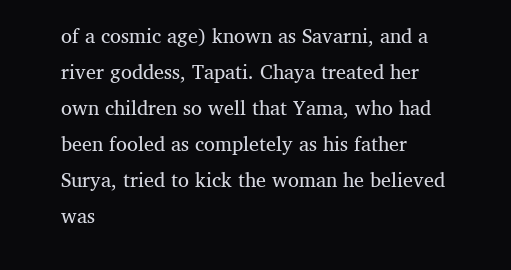of a cosmic age) known as Savarni, and a river goddess, Tapati. Chaya treated her own children so well that Yama, who had been fooled as completely as his father Surya, tried to kick the woman he believed was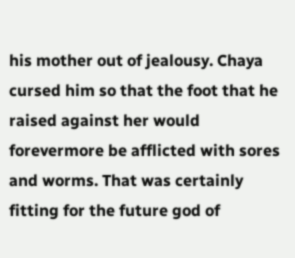his mother out of jealousy. Chaya cursed him so that the foot that he raised against her would forevermore be afflicted with sores and worms. That was certainly fitting for the future god of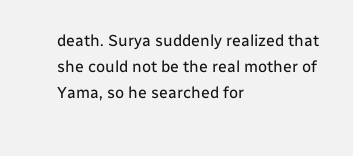death. Surya suddenly realized that she could not be the real mother of Yama, so he searched for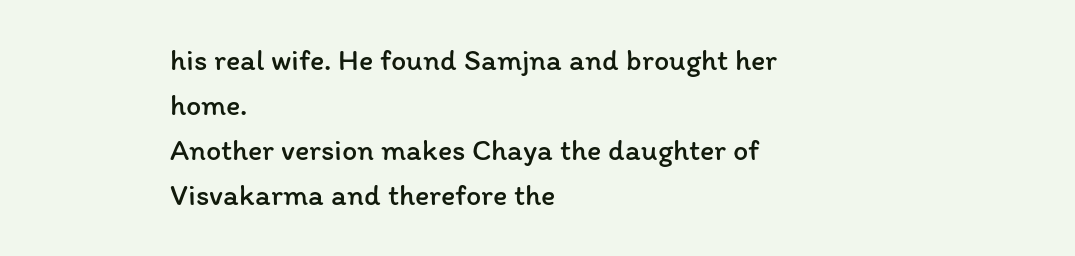his real wife. He found Samjna and brought her home.
Another version makes Chaya the daughter of Visvakarma and therefore the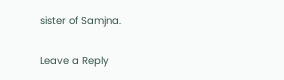sister of Samjna.

Leave a Reply